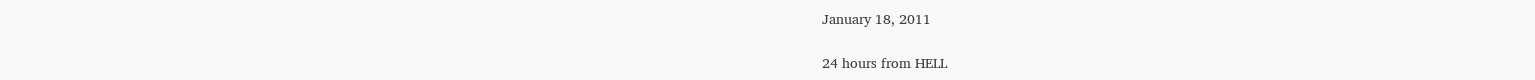January 18, 2011

24 hours from HELL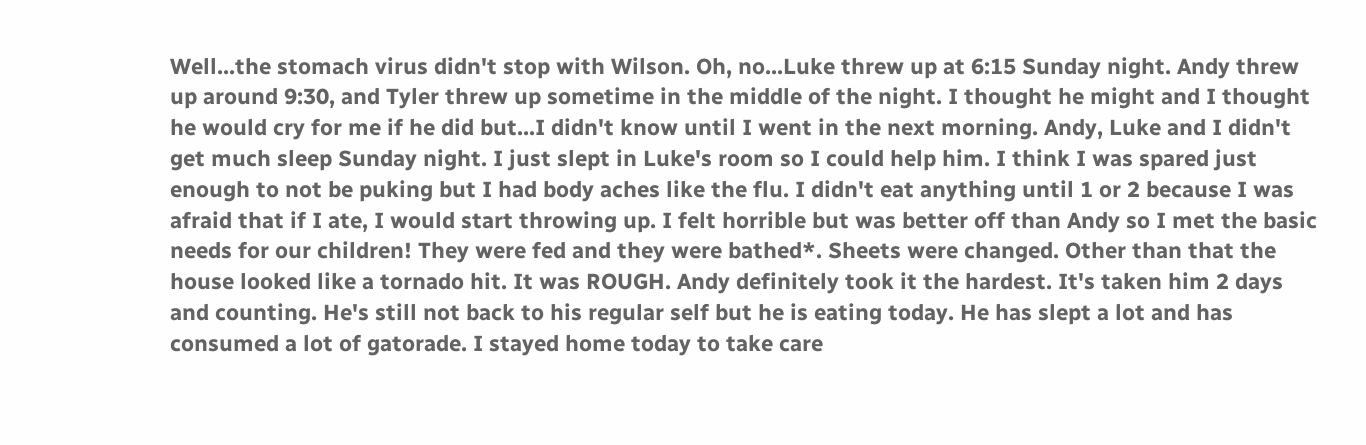Well...the stomach virus didn't stop with Wilson. Oh, no...Luke threw up at 6:15 Sunday night. Andy threw up around 9:30, and Tyler threw up sometime in the middle of the night. I thought he might and I thought he would cry for me if he did but...I didn't know until I went in the next morning. Andy, Luke and I didn't get much sleep Sunday night. I just slept in Luke's room so I could help him. I think I was spared just enough to not be puking but I had body aches like the flu. I didn't eat anything until 1 or 2 because I was afraid that if I ate, I would start throwing up. I felt horrible but was better off than Andy so I met the basic needs for our children! They were fed and they were bathed*. Sheets were changed. Other than that the house looked like a tornado hit. It was ROUGH. Andy definitely took it the hardest. It's taken him 2 days and counting. He's still not back to his regular self but he is eating today. He has slept a lot and has consumed a lot of gatorade. I stayed home today to take care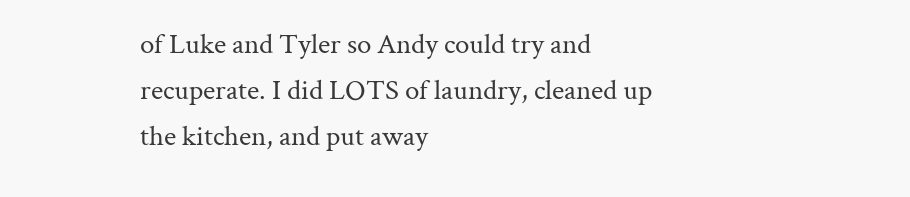of Luke and Tyler so Andy could try and recuperate. I did LOTS of laundry, cleaned up the kitchen, and put away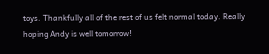toys. Thankfully all of the rest of us felt normal today. Really hoping Andy is well tomorrow!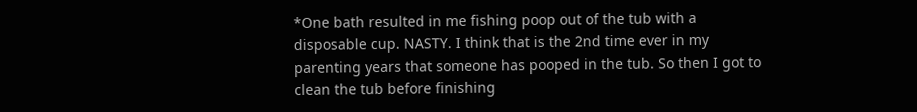*One bath resulted in me fishing poop out of the tub with a disposable cup. NASTY. I think that is the 2nd time ever in my parenting years that someone has pooped in the tub. So then I got to clean the tub before finishing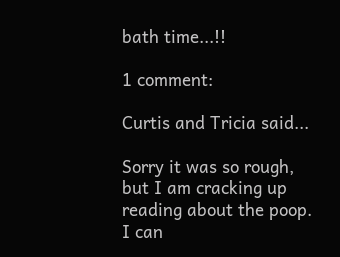bath time...!!

1 comment:

Curtis and Tricia said...

Sorry it was so rough, but I am cracking up reading about the poop. I can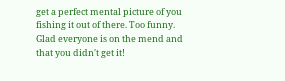get a perfect mental picture of you fishing it out of there. Too funny. Glad everyone is on the mend and that you didn't get it!